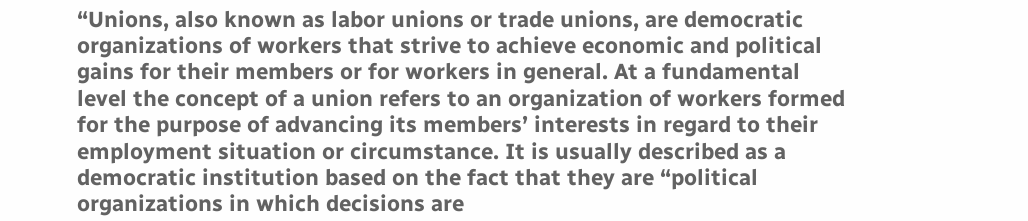“Unions, also known as labor unions or trade unions, are democratic organizations of workers that strive to achieve economic and political gains for their members or for workers in general. At a fundamental level the concept of a union refers to an organization of workers formed for the purpose of advancing its members’ interests in regard to their employment situation or circumstance. It is usually described as a democratic institution based on the fact that they are “political organizations in which decisions are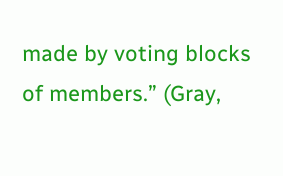made by voting blocks of members.” (Gray,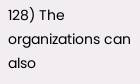128) The organizations can also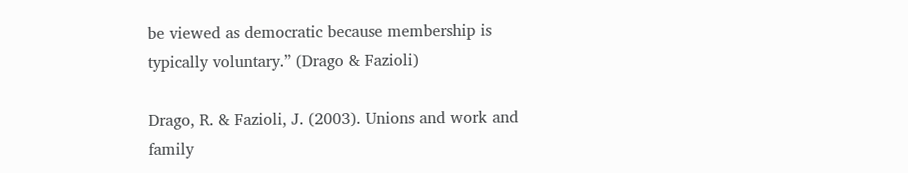be viewed as democratic because membership is typically voluntary.” (Drago & Fazioli)

Drago, R. & Fazioli, J. (2003). Unions and work and family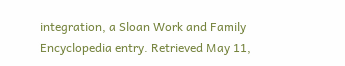integration, a Sloan Work and Family Encyclopedia entry. Retrieved May 11,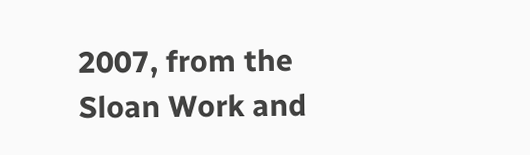2007, from the Sloan Work and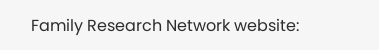Family Research Network website: